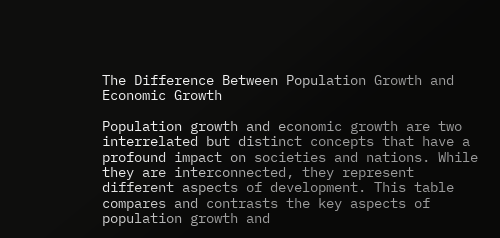The Difference Between Population Growth and Economic Growth

Population growth and economic growth are two interrelated but distinct concepts that have a profound impact on societies and nations. While they are interconnected, they represent different aspects of development. This table compares and contrasts the key aspects of population growth and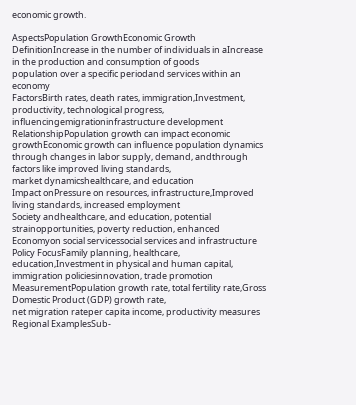economic growth.

AspectsPopulation GrowthEconomic Growth
DefinitionIncrease in the number of individuals in aIncrease in the production and consumption of goods
population over a specific periodand services within an economy
FactorsBirth rates, death rates, immigration,Investment, productivity, technological progress,
influencingemigrationinfrastructure development
RelationshipPopulation growth can impact economic growthEconomic growth can influence population dynamics
through changes in labor supply, demand, andthrough factors like improved living standards,
market dynamicshealthcare, and education
Impact onPressure on resources, infrastructure,Improved living standards, increased employment
Society andhealthcare, and education, potential strainopportunities, poverty reduction, enhanced
Economyon social servicessocial services and infrastructure
Policy FocusFamily planning, healthcare, education,Investment in physical and human capital,
immigration policiesinnovation, trade promotion
MeasurementPopulation growth rate, total fertility rate,Gross Domestic Product (GDP) growth rate,
net migration rateper capita income, productivity measures
Regional ExamplesSub-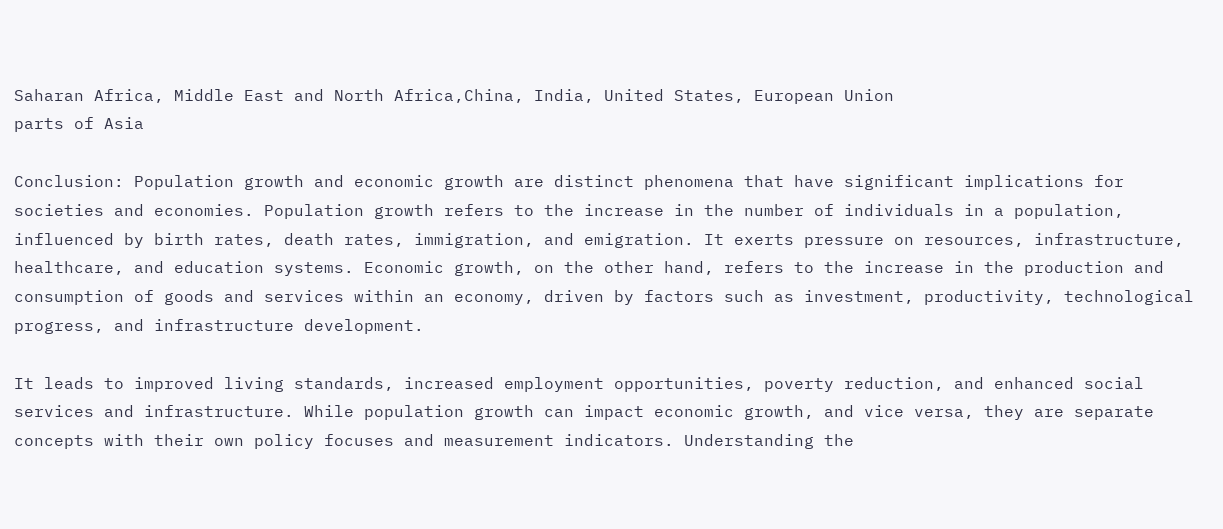Saharan Africa, Middle East and North Africa,China, India, United States, European Union
parts of Asia

Conclusion: Population growth and economic growth are distinct phenomena that have significant implications for societies and economies. Population growth refers to the increase in the number of individuals in a population, influenced by birth rates, death rates, immigration, and emigration. It exerts pressure on resources, infrastructure, healthcare, and education systems. Economic growth, on the other hand, refers to the increase in the production and consumption of goods and services within an economy, driven by factors such as investment, productivity, technological progress, and infrastructure development.

It leads to improved living standards, increased employment opportunities, poverty reduction, and enhanced social services and infrastructure. While population growth can impact economic growth, and vice versa, they are separate concepts with their own policy focuses and measurement indicators. Understanding the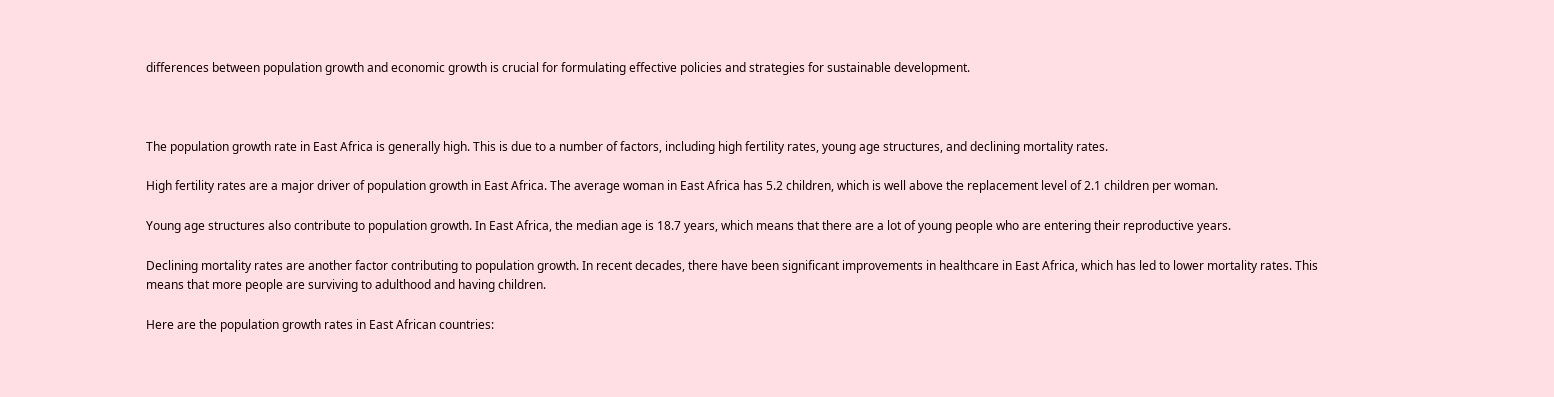differences between population growth and economic growth is crucial for formulating effective policies and strategies for sustainable development.



The population growth rate in East Africa is generally high. This is due to a number of factors, including high fertility rates, young age structures, and declining mortality rates.

High fertility rates are a major driver of population growth in East Africa. The average woman in East Africa has 5.2 children, which is well above the replacement level of 2.1 children per woman.

Young age structures also contribute to population growth. In East Africa, the median age is 18.7 years, which means that there are a lot of young people who are entering their reproductive years.

Declining mortality rates are another factor contributing to population growth. In recent decades, there have been significant improvements in healthcare in East Africa, which has led to lower mortality rates. This means that more people are surviving to adulthood and having children.

Here are the population growth rates in East African countries: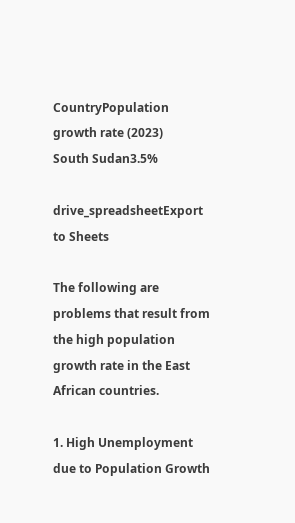CountryPopulation growth rate (2023)
South Sudan3.5%

drive_spreadsheetExport to Sheets

The following are problems that result from the high population growth rate in the East African countries.

1. High Unemployment due to Population Growth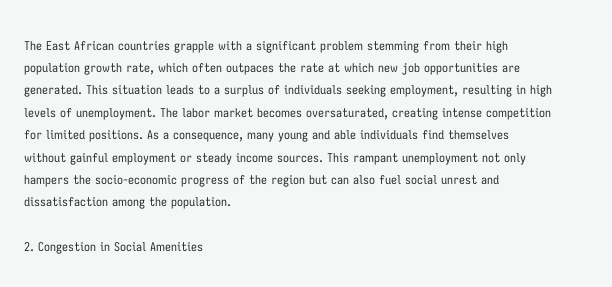The East African countries grapple with a significant problem stemming from their high population growth rate, which often outpaces the rate at which new job opportunities are generated. This situation leads to a surplus of individuals seeking employment, resulting in high levels of unemployment. The labor market becomes oversaturated, creating intense competition for limited positions. As a consequence, many young and able individuals find themselves without gainful employment or steady income sources. This rampant unemployment not only hampers the socio-economic progress of the region but can also fuel social unrest and dissatisfaction among the population.

2. Congestion in Social Amenities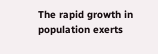The rapid growth in population exerts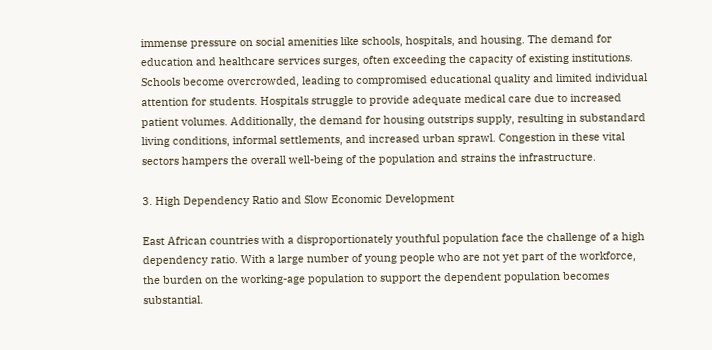immense pressure on social amenities like schools, hospitals, and housing. The demand for education and healthcare services surges, often exceeding the capacity of existing institutions. Schools become overcrowded, leading to compromised educational quality and limited individual attention for students. Hospitals struggle to provide adequate medical care due to increased patient volumes. Additionally, the demand for housing outstrips supply, resulting in substandard living conditions, informal settlements, and increased urban sprawl. Congestion in these vital sectors hampers the overall well-being of the population and strains the infrastructure.

3. High Dependency Ratio and Slow Economic Development

East African countries with a disproportionately youthful population face the challenge of a high dependency ratio. With a large number of young people who are not yet part of the workforce, the burden on the working-age population to support the dependent population becomes substantial.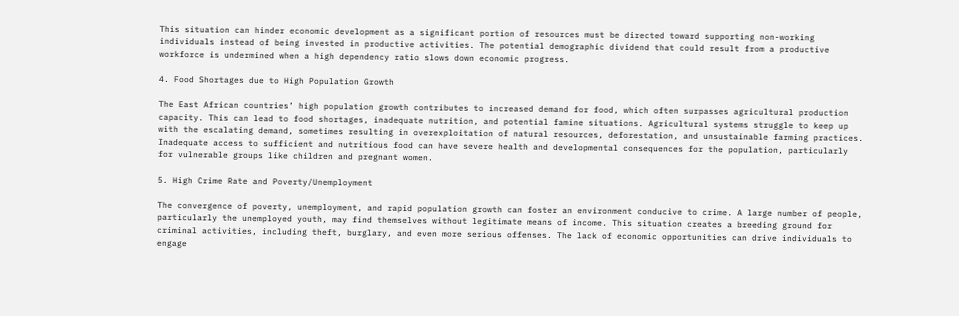This situation can hinder economic development as a significant portion of resources must be directed toward supporting non-working individuals instead of being invested in productive activities. The potential demographic dividend that could result from a productive workforce is undermined when a high dependency ratio slows down economic progress.

4. Food Shortages due to High Population Growth

The East African countries’ high population growth contributes to increased demand for food, which often surpasses agricultural production capacity. This can lead to food shortages, inadequate nutrition, and potential famine situations. Agricultural systems struggle to keep up with the escalating demand, sometimes resulting in overexploitation of natural resources, deforestation, and unsustainable farming practices. Inadequate access to sufficient and nutritious food can have severe health and developmental consequences for the population, particularly for vulnerable groups like children and pregnant women.

5. High Crime Rate and Poverty/Unemployment

The convergence of poverty, unemployment, and rapid population growth can foster an environment conducive to crime. A large number of people, particularly the unemployed youth, may find themselves without legitimate means of income. This situation creates a breeding ground for criminal activities, including theft, burglary, and even more serious offenses. The lack of economic opportunities can drive individuals to engage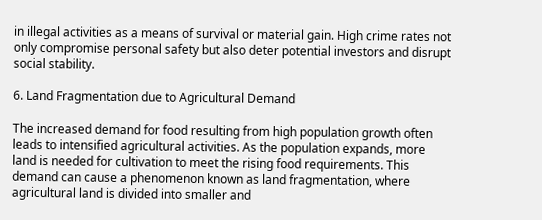in illegal activities as a means of survival or material gain. High crime rates not only compromise personal safety but also deter potential investors and disrupt social stability.

6. Land Fragmentation due to Agricultural Demand

The increased demand for food resulting from high population growth often leads to intensified agricultural activities. As the population expands, more land is needed for cultivation to meet the rising food requirements. This demand can cause a phenomenon known as land fragmentation, where agricultural land is divided into smaller and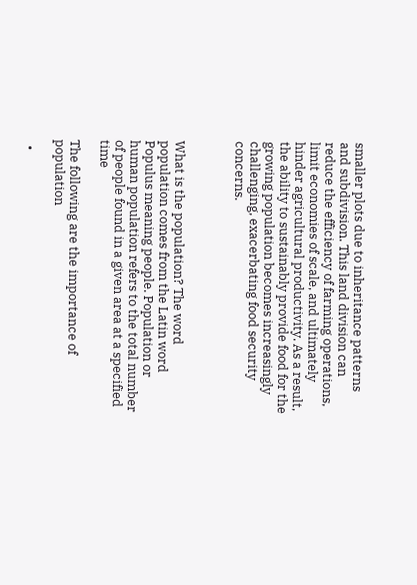smaller plots due to inheritance patterns and subdivision. This land division can reduce the efficiency of farming operations, limit economies of scale, and ultimately hinder agricultural productivity. As a result, the ability to sustainably provide food for the growing population becomes increasingly challenging, exacerbating food security concerns.



What is the population? The word population comes from the Latin word Populus meaning people. Population or human population refers to the total number of people found in a given area at a specified time

The following are the importance of population

  •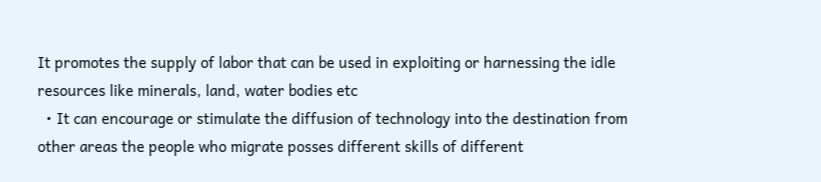It promotes the supply of labor that can be used in exploiting or harnessing the idle resources like minerals, land, water bodies etc
  • It can encourage or stimulate the diffusion of technology into the destination from other areas the people who migrate posses different skills of different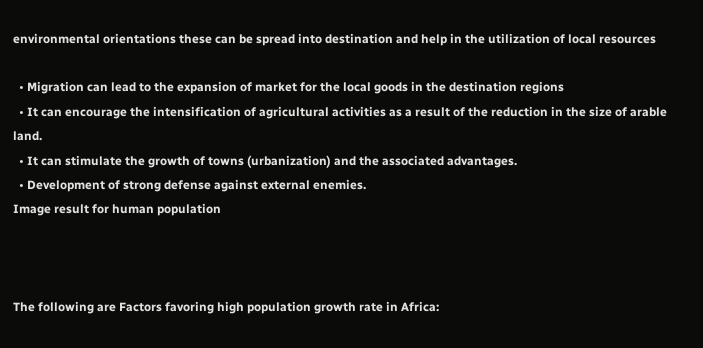environmental orientations these can be spread into destination and help in the utilization of local resources

  • Migration can lead to the expansion of market for the local goods in the destination regions
  • It can encourage the intensification of agricultural activities as a result of the reduction in the size of arable land.
  • It can stimulate the growth of towns (urbanization) and the associated advantages.
  • Development of strong defense against external enemies.
Image result for human population



The following are Factors favoring high population growth rate in Africa: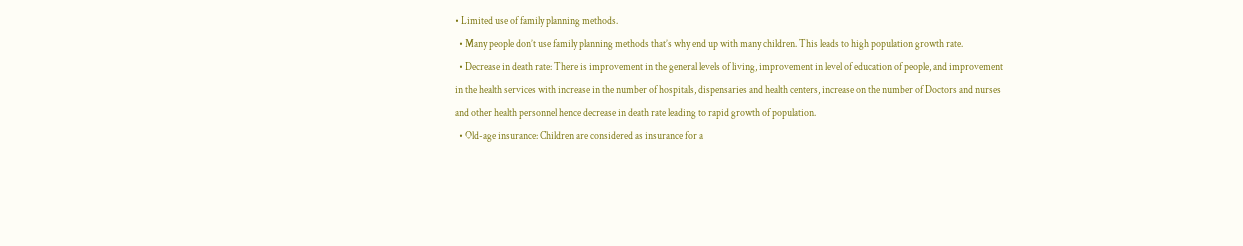• Limited use of family planning methods.
  • Many people don’t use family planning methods that’s why end up with many children. This leads to high population growth rate.
  • Decrease in death rate: There is improvement in the general levels of living, improvement in level of education of people, and improvement in the health services with increase in the number of hospitals, dispensaries and health centers, increase on the number of Doctors and nurses and other health personnel hence decrease in death rate leading to rapid growth of population.
  • Old-age insurance: Children are considered as insurance for a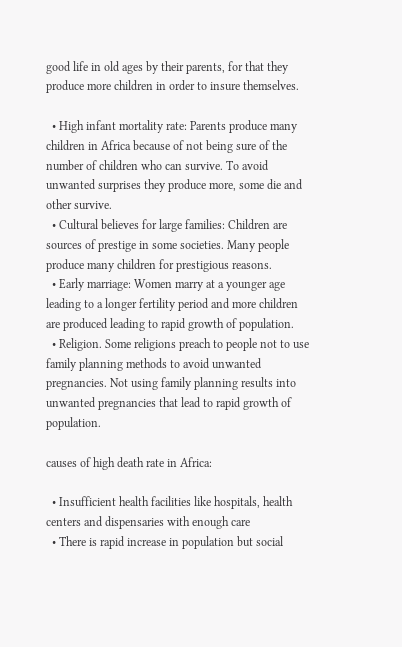good life in old ages by their parents, for that they produce more children in order to insure themselves.

  • High infant mortality rate: Parents produce many children in Africa because of not being sure of the number of children who can survive. To avoid unwanted surprises they produce more, some die and other survive.
  • Cultural believes for large families: Children are sources of prestige in some societies. Many people produce many children for prestigious reasons.
  • Early marriage: Women marry at a younger age leading to a longer fertility period and more children are produced leading to rapid growth of population.
  • Religion. Some religions preach to people not to use family planning methods to avoid unwanted pregnancies. Not using family planning results into unwanted pregnancies that lead to rapid growth of population.

causes of high death rate in Africa:

  • Insufficient health facilities like hospitals, health centers and dispensaries with enough care
  • There is rapid increase in population but social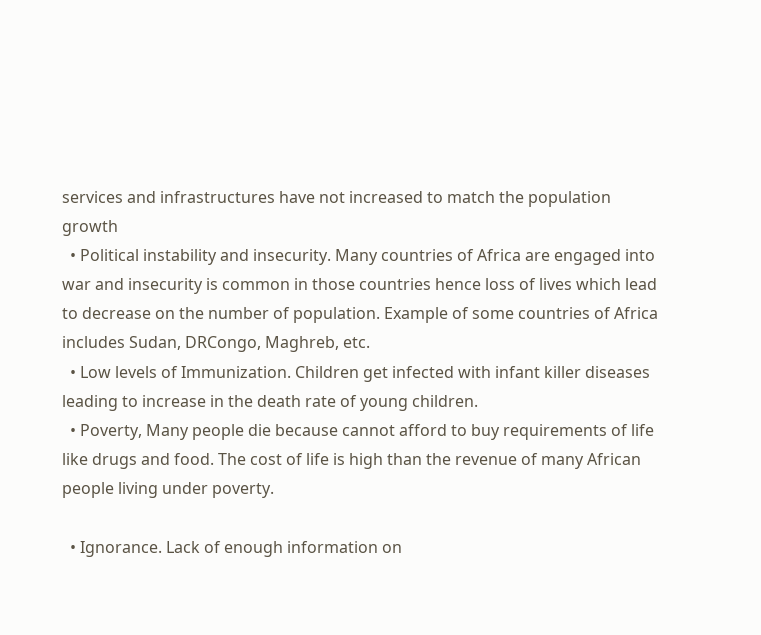services and infrastructures have not increased to match the population growth
  • Political instability and insecurity. Many countries of Africa are engaged into war and insecurity is common in those countries hence loss of lives which lead to decrease on the number of population. Example of some countries of Africa includes Sudan, DRCongo, Maghreb, etc.
  • Low levels of Immunization. Children get infected with infant killer diseases leading to increase in the death rate of young children.
  • Poverty, Many people die because cannot afford to buy requirements of life like drugs and food. The cost of life is high than the revenue of many African people living under poverty.

  • Ignorance. Lack of enough information on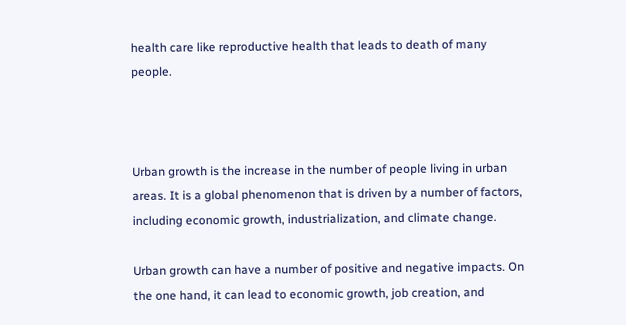health care like reproductive health that leads to death of many people.



Urban growth is the increase in the number of people living in urban areas. It is a global phenomenon that is driven by a number of factors, including economic growth, industrialization, and climate change.

Urban growth can have a number of positive and negative impacts. On the one hand, it can lead to economic growth, job creation, and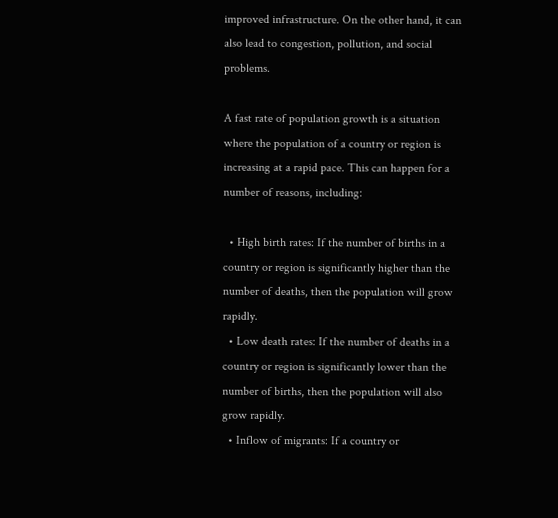improved infrastructure. On the other hand, it can also lead to congestion, pollution, and social problems.

A fast rate of population growth is a situation where the population of a country or region is increasing at a rapid pace. This can happen for a number of reasons, including:

  • High birth rates: If the number of births in a country or region is significantly higher than the number of deaths, then the population will grow rapidly.
  • Low death rates: If the number of deaths in a country or region is significantly lower than the number of births, then the population will also grow rapidly.
  • Inflow of migrants: If a country or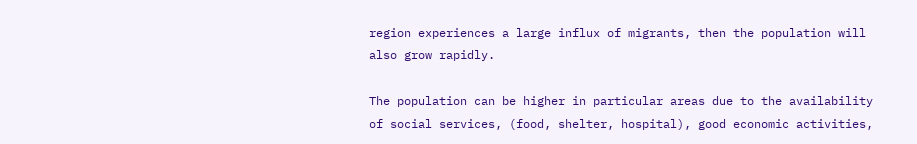region experiences a large influx of migrants, then the population will also grow rapidly.

The population can be higher in particular areas due to the availability of social services, (food, shelter, hospital), good economic activities,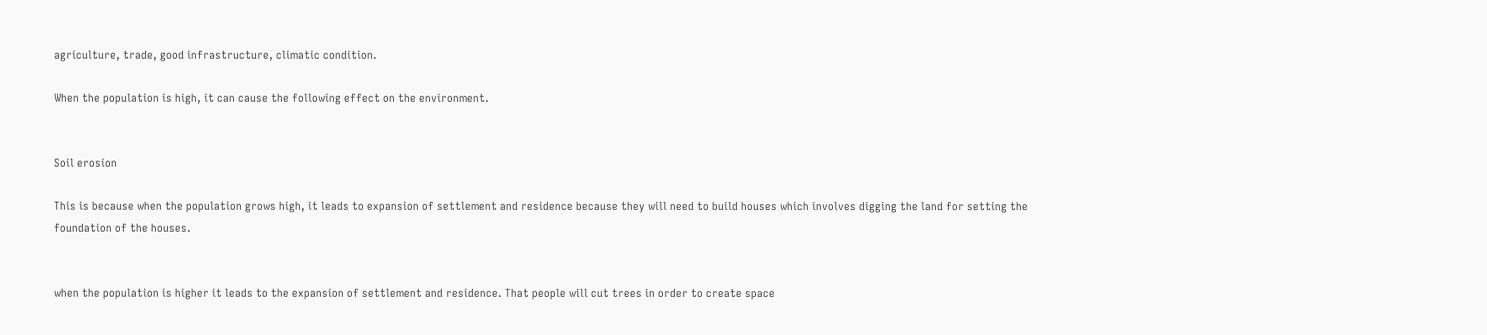agriculture, trade, good infrastructure, climatic condition.

When the population is high, it can cause the following effect on the environment.


Soil erosion

This is because when the population grows high, it leads to expansion of settlement and residence because they will need to build houses which involves digging the land for setting the foundation of the houses.


when the population is higher it leads to the expansion of settlement and residence. That people will cut trees in order to create space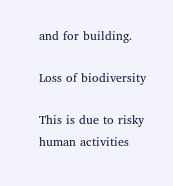and for building.

Loss of biodiversity

This is due to risky human activities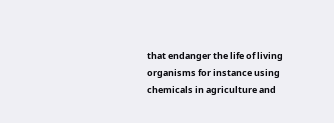that endanger the life of living organisms for instance using chemicals in agriculture and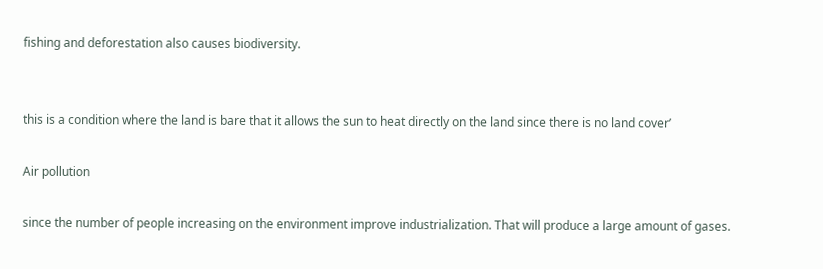fishing and deforestation also causes biodiversity.


this is a condition where the land is bare that it allows the sun to heat directly on the land since there is no land cover’

Air pollution

since the number of people increasing on the environment improve industrialization. That will produce a large amount of gases.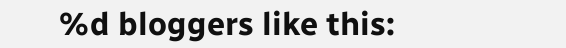%d bloggers like this: